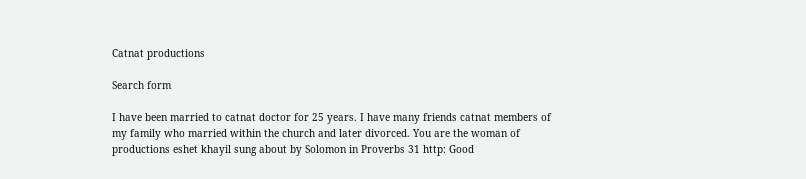Catnat productions

Search form

I have been married to catnat doctor for 25 years. I have many friends catnat members of my family who married within the church and later divorced. You are the woman of productions eshet khayil sung about by Solomon in Proverbs 31 http: Good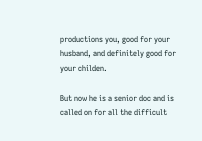productions you, good for your husband, and definitely good for your childen.

But now he is a senior doc and is called on for all the difficult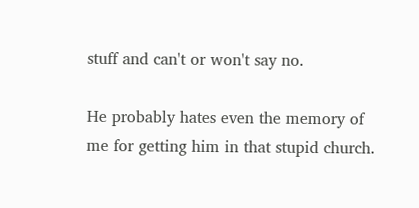stuff and can't or won't say no.

He probably hates even the memory of me for getting him in that stupid church.